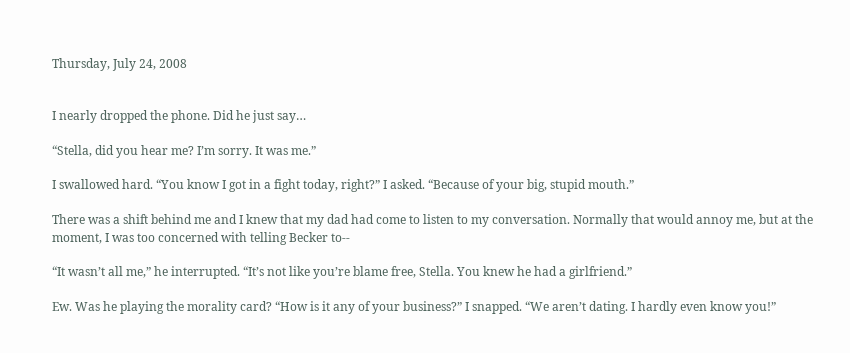Thursday, July 24, 2008


I nearly dropped the phone. Did he just say…

“Stella, did you hear me? I’m sorry. It was me.”

I swallowed hard. “You know I got in a fight today, right?” I asked. “Because of your big, stupid mouth.”

There was a shift behind me and I knew that my dad had come to listen to my conversation. Normally that would annoy me, but at the moment, I was too concerned with telling Becker to--

“It wasn’t all me,” he interrupted. “It’s not like you’re blame free, Stella. You knew he had a girlfriend.”

Ew. Was he playing the morality card? “How is it any of your business?” I snapped. “We aren’t dating. I hardly even know you!”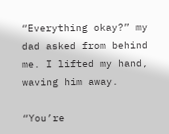“Everything okay?” my dad asked from behind me. I lifted my hand, waving him away.

“You’re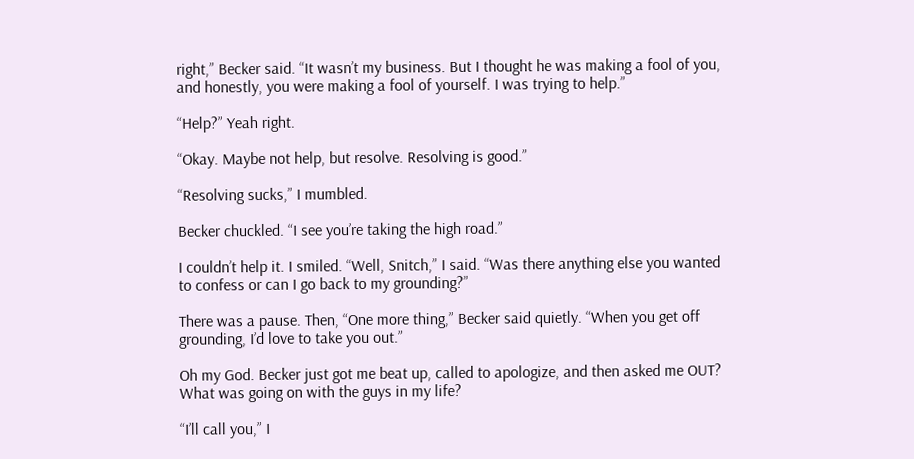right,” Becker said. “It wasn’t my business. But I thought he was making a fool of you, and honestly, you were making a fool of yourself. I was trying to help.”

“Help?” Yeah right.

“Okay. Maybe not help, but resolve. Resolving is good.”

“Resolving sucks,” I mumbled.

Becker chuckled. “I see you’re taking the high road.”

I couldn’t help it. I smiled. “Well, Snitch,” I said. “Was there anything else you wanted to confess or can I go back to my grounding?”

There was a pause. Then, “One more thing,” Becker said quietly. “When you get off grounding, I’d love to take you out.”

Oh my God. Becker just got me beat up, called to apologize, and then asked me OUT? What was going on with the guys in my life?

“I’ll call you,” I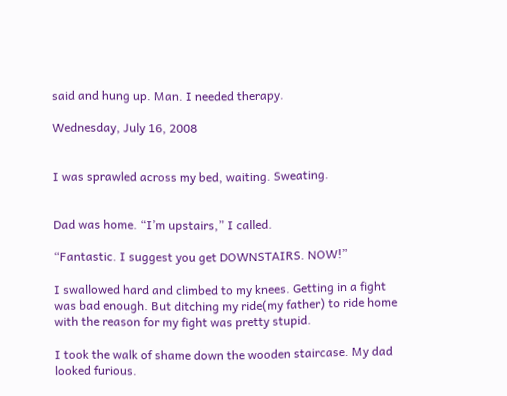said and hung up. Man. I needed therapy.

Wednesday, July 16, 2008


I was sprawled across my bed, waiting. Sweating.


Dad was home. “I’m upstairs,” I called.

“Fantastic. I suggest you get DOWNSTAIRS. NOW!”

I swallowed hard and climbed to my knees. Getting in a fight was bad enough. But ditching my ride(my father) to ride home with the reason for my fight was pretty stupid.

I took the walk of shame down the wooden staircase. My dad looked furious.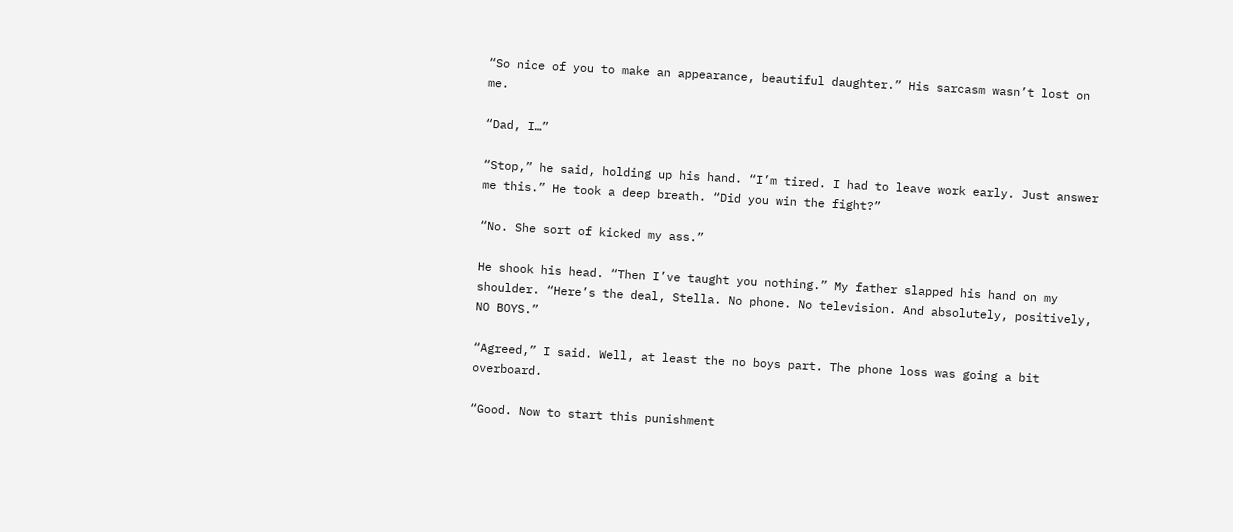“So nice of you to make an appearance, beautiful daughter.” His sarcasm wasn’t lost on me.

“Dad, I…”

“Stop,” he said, holding up his hand. “I’m tired. I had to leave work early. Just answer me this.” He took a deep breath. “Did you win the fight?”

“No. She sort of kicked my ass.”

He shook his head. “Then I’ve taught you nothing.” My father slapped his hand on my shoulder. “Here’s the deal, Stella. No phone. No television. And absolutely, positively, NO BOYS.”

“Agreed,” I said. Well, at least the no boys part. The phone loss was going a bit overboard.

“Good. Now to start this punishment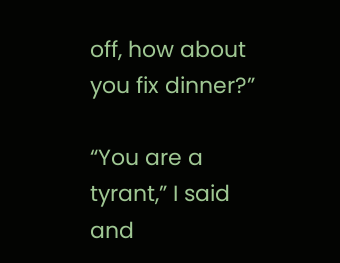off, how about you fix dinner?”

“You are a tyrant,” I said and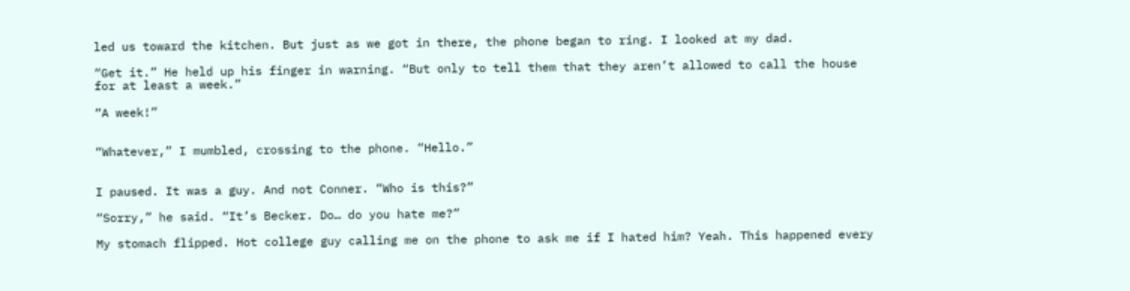led us toward the kitchen. But just as we got in there, the phone began to ring. I looked at my dad.

“Get it.” He held up his finger in warning. “But only to tell them that they aren’t allowed to call the house for at least a week.”

“A week!”


“Whatever,” I mumbled, crossing to the phone. “Hello.”


I paused. It was a guy. And not Conner. “Who is this?”

“Sorry,” he said. “It’s Becker. Do… do you hate me?”

My stomach flipped. Hot college guy calling me on the phone to ask me if I hated him? Yeah. This happened every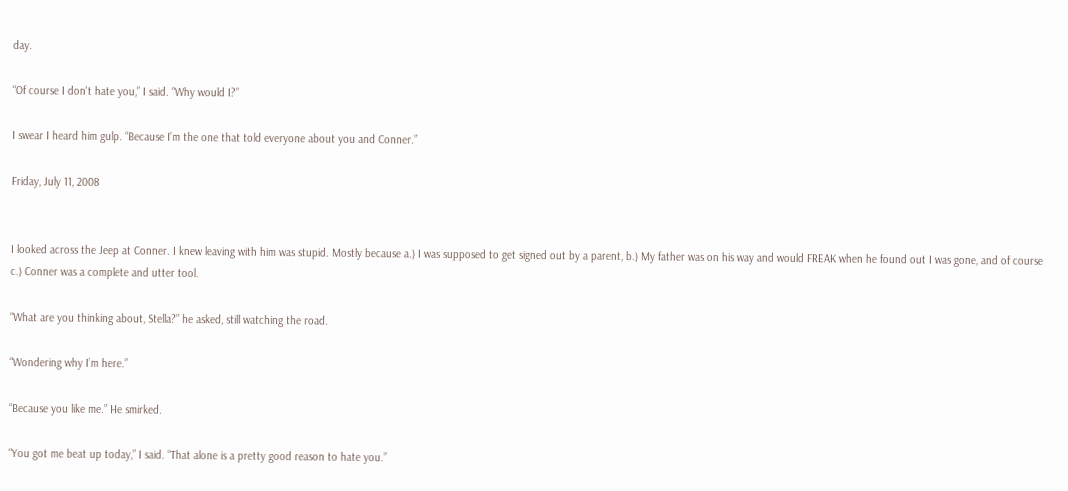day.

“Of course I don't hate you,” I said. “Why would I?”

I swear I heard him gulp. “Because I’m the one that told everyone about you and Conner.”

Friday, July 11, 2008


I looked across the Jeep at Conner. I knew leaving with him was stupid. Mostly because a.) I was supposed to get signed out by a parent, b.) My father was on his way and would FREAK when he found out I was gone, and of course c.) Conner was a complete and utter tool.

“What are you thinking about, Stella?” he asked, still watching the road.

“Wondering why I’m here.”

“Because you like me.” He smirked.

“You got me beat up today,” I said. “That alone is a pretty good reason to hate you.”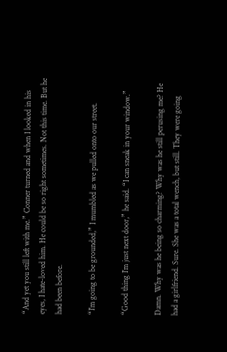“And yet you still left with me.” Conner turned and when I looked in his eyes, I hate-loved him. He could be so right sometimes. Not this time. But he had been before.

“I’m going to be grounded,” I mumbled as we pulled onto our street.

“Good thing I’m just next door,” he said. “I can sneak in your window.”

Damn. Why was he being so charming? Why was he still perusing me? He had a girlfriend. Sure. She was a total wench, but still. They were going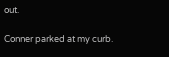out.

Conner parked at my curb.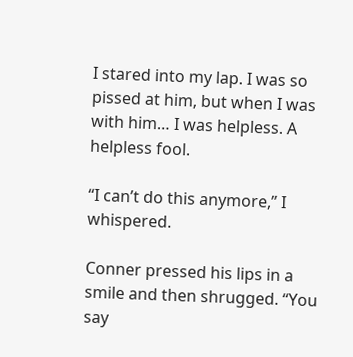I stared into my lap. I was so pissed at him, but when I was with him… I was helpless. A helpless fool.

“I can’t do this anymore,” I whispered.

Conner pressed his lips in a smile and then shrugged. “You say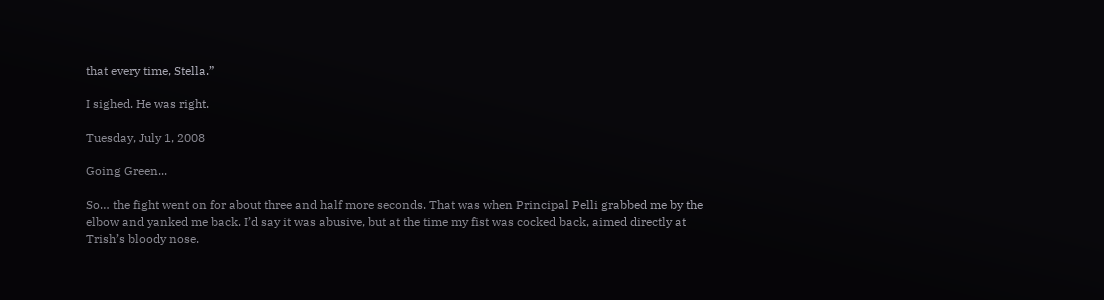that every time, Stella.”

I sighed. He was right.

Tuesday, July 1, 2008

Going Green...

So… the fight went on for about three and half more seconds. That was when Principal Pelli grabbed me by the elbow and yanked me back. I’d say it was abusive, but at the time my fist was cocked back, aimed directly at Trish’s bloody nose.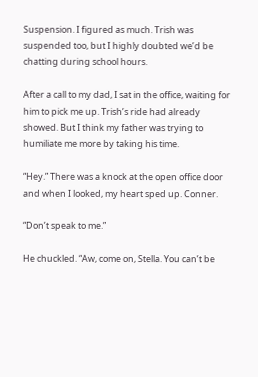Suspension. I figured as much. Trish was suspended too, but I highly doubted we’d be chatting during school hours.

After a call to my dad, I sat in the office, waiting for him to pick me up. Trish’s ride had already showed. But I think my father was trying to humiliate me more by taking his time.

“Hey.” There was a knock at the open office door and when I looked, my heart sped up. Conner.

“Don’t speak to me.”

He chuckled. “Aw, come on, Stella. You can’t be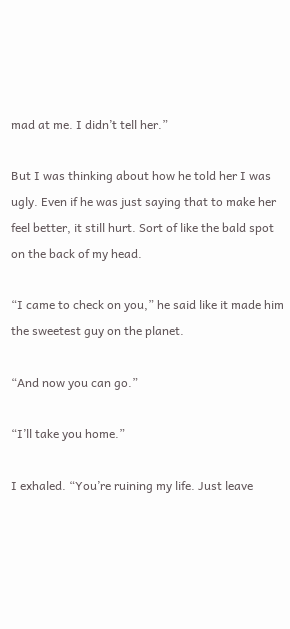mad at me. I didn’t tell her.”

But I was thinking about how he told her I was ugly. Even if he was just saying that to make her feel better, it still hurt. Sort of like the bald spot on the back of my head.

“I came to check on you,” he said like it made him the sweetest guy on the planet.

“And now you can go.”

“I’ll take you home.”

I exhaled. “You’re ruining my life. Just leave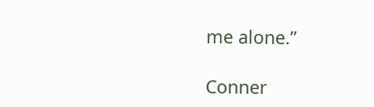me alone.”

Conner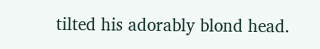tilted his adorably blond head.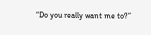“Do you really want me to?”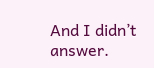And I didn’t answer.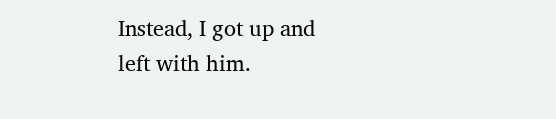Instead, I got up and left with him.